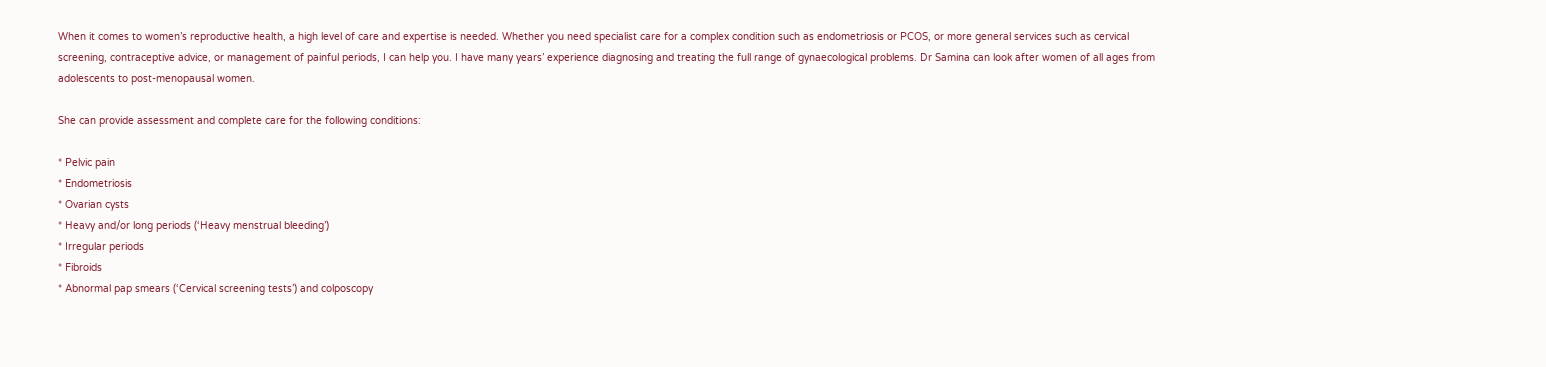When it comes to women’s reproductive health, a high level of care and expertise is needed. Whether you need specialist care for a complex condition such as endometriosis or PCOS, or more general services such as cervical screening, contraceptive advice, or management of painful periods, I can help you. I have many years’ experience diagnosing and treating the full range of gynaecological problems. Dr Samina can look after women of all ages from adolescents to post-menopausal women.

She can provide assessment and complete care for the following conditions:

* Pelvic pain
* Endometriosis
* Ovarian cysts
* Heavy and/or long periods (‘Heavy menstrual bleeding’)
* Irregular periods
* Fibroids
* Abnormal pap smears (‘Cervical screening tests’) and colposcopy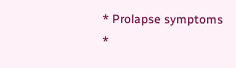* Prolapse symptoms
*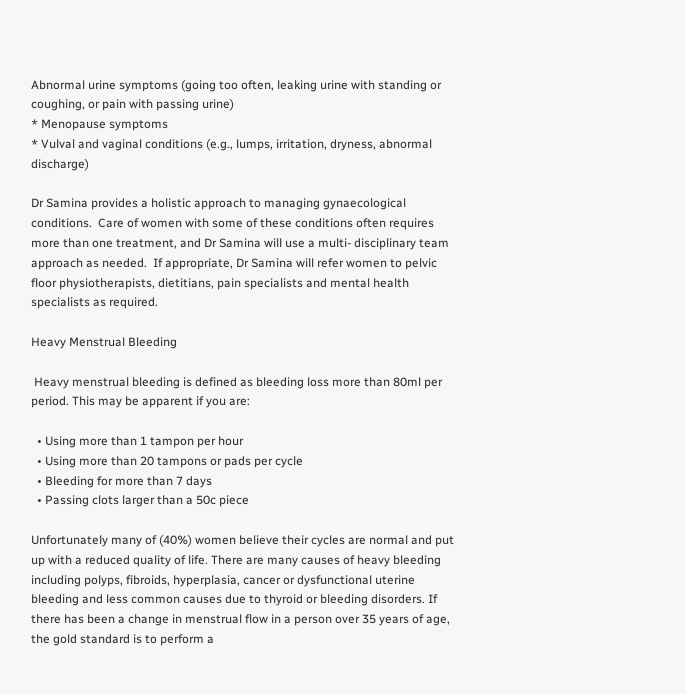Abnormal urine symptoms (going too often, leaking urine with standing or coughing, or pain with passing urine)
* Menopause symptoms
* Vulval and vaginal conditions (e.g., lumps, irritation, dryness, abnormal discharge)

Dr Samina provides a holistic approach to managing gynaecological conditions.  Care of women with some of these conditions often requires more than one treatment, and Dr Samina will use a multi- disciplinary team approach as needed.  If appropriate, Dr Samina will refer women to pelvic floor physiotherapists, dietitians, pain specialists and mental health specialists as required.

Heavy Menstrual Bleeding

 Heavy menstrual bleeding is defined as bleeding loss more than 80ml per period. This may be apparent if you are:

  • Using more than 1 tampon per hour
  • Using more than 20 tampons or pads per cycle
  • Bleeding for more than 7 days
  • Passing clots larger than a 50c piece

Unfortunately many of (40%) women believe their cycles are normal and put up with a reduced quality of life. There are many causes of heavy bleeding including polyps, fibroids, hyperplasia, cancer or dysfunctional uterine bleeding and less common causes due to thyroid or bleeding disorders. If there has been a change in menstrual flow in a person over 35 years of age, the gold standard is to perform a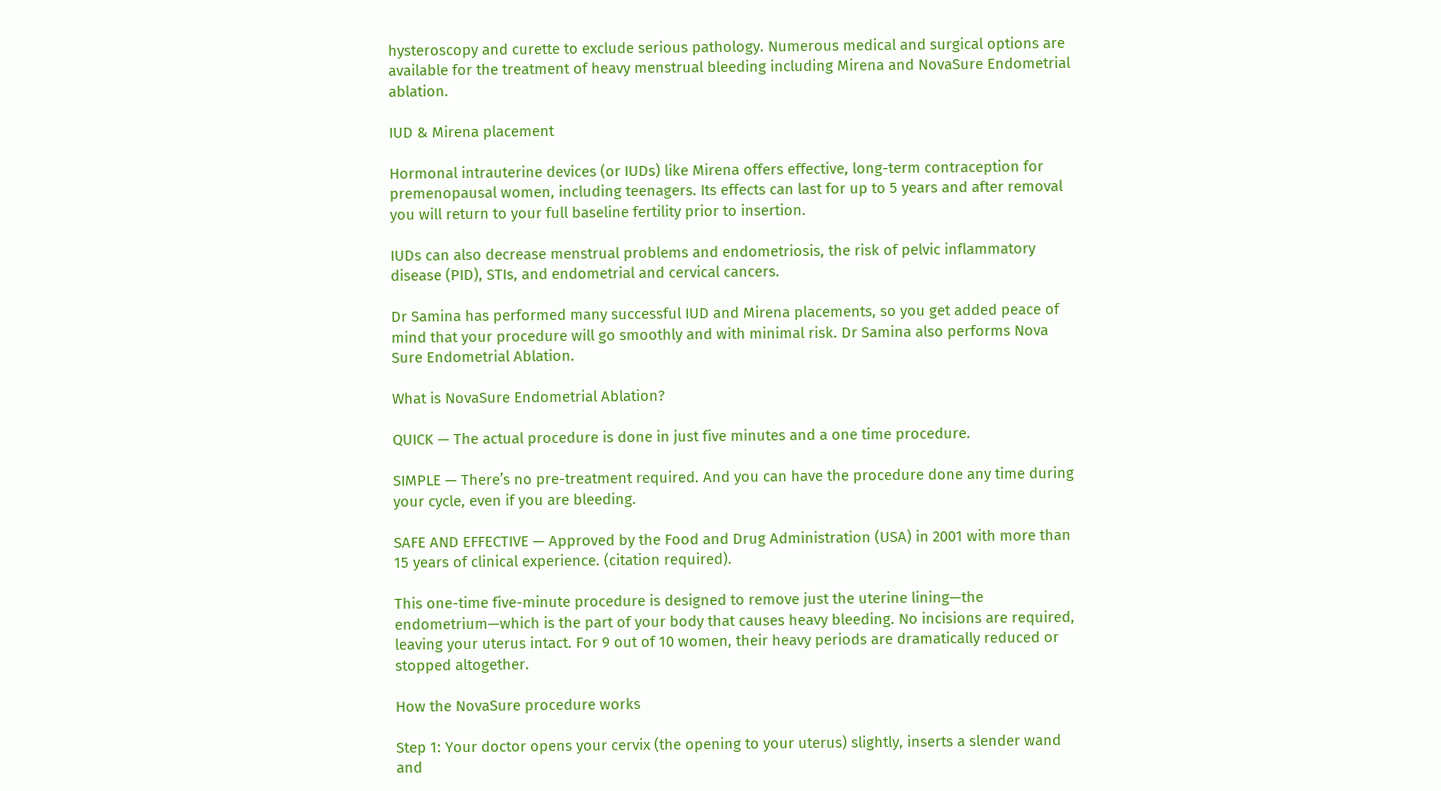hysteroscopy and curette to exclude serious pathology. Numerous medical and surgical options are available for the treatment of heavy menstrual bleeding including Mirena and NovaSure Endometrial ablation.

IUD & Mirena placement

Hormonal intrauterine devices (or IUDs) like Mirena offers effective, long-term contraception for premenopausal women, including teenagers. Its effects can last for up to 5 years and after removal you will return to your full baseline fertility prior to insertion.

IUDs can also decrease menstrual problems and endometriosis, the risk of pelvic inflammatory disease (PID), STIs, and endometrial and cervical cancers.

Dr Samina has performed many successful IUD and Mirena placements, so you get added peace of mind that your procedure will go smoothly and with minimal risk. Dr Samina also performs Nova Sure Endometrial Ablation.

What is NovaSure Endometrial Ablation?

QUICK — The actual procedure is done in just five minutes and a one time procedure.

SIMPLE — There’s no pre-treatment required. And you can have the procedure done any time during your cycle, even if you are bleeding.

SAFE AND EFFECTIVE — Approved by the Food and Drug Administration (USA) in 2001 with more than 15 years of clinical experience. (citation required).

This one-time five-minute procedure is designed to remove just the uterine lining—the endometrium—which is the part of your body that causes heavy bleeding. No incisions are required, leaving your uterus intact. For 9 out of 10 women, their heavy periods are dramatically reduced or stopped altogether.

How the NovaSure procedure works

Step 1: Your doctor opens your cervix (the opening to your uterus) slightly, inserts a slender wand and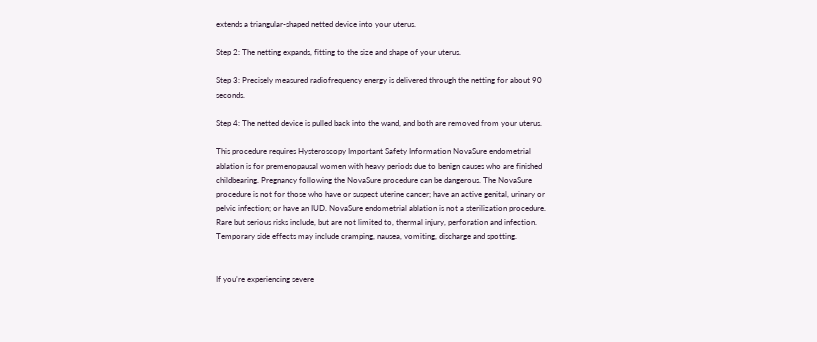extends a triangular-shaped netted device into your uterus.

Step 2: The netting expands, fitting to the size and shape of your uterus.

Step 3: Precisely measured radiofrequency energy is delivered through the netting for about 90 seconds.

Step 4: The netted device is pulled back into the wand, and both are removed from your uterus.

This procedure requires Hysteroscopy Important Safety Information NovaSure endometrial ablation is for premenopausal women with heavy periods due to benign causes who are finished childbearing. Pregnancy following the NovaSure procedure can be dangerous. The NovaSure procedure is not for those who have or suspect uterine cancer; have an active genital, urinary or pelvic infection; or have an IUD. NovaSure endometrial ablation is not a sterilization procedure. Rare but serious risks include, but are not limited to, thermal injury, perforation and infection. Temporary side effects may include cramping, nausea, vomiting, discharge and spotting.


If you’re experiencing severe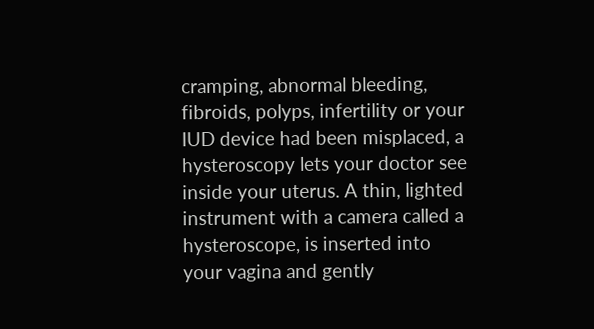cramping, abnormal bleeding, fibroids, polyps, infertility or your IUD device had been misplaced, a hysteroscopy lets your doctor see inside your uterus. A thin, lighted instrument with a camera called a hysteroscope, is inserted into your vagina and gently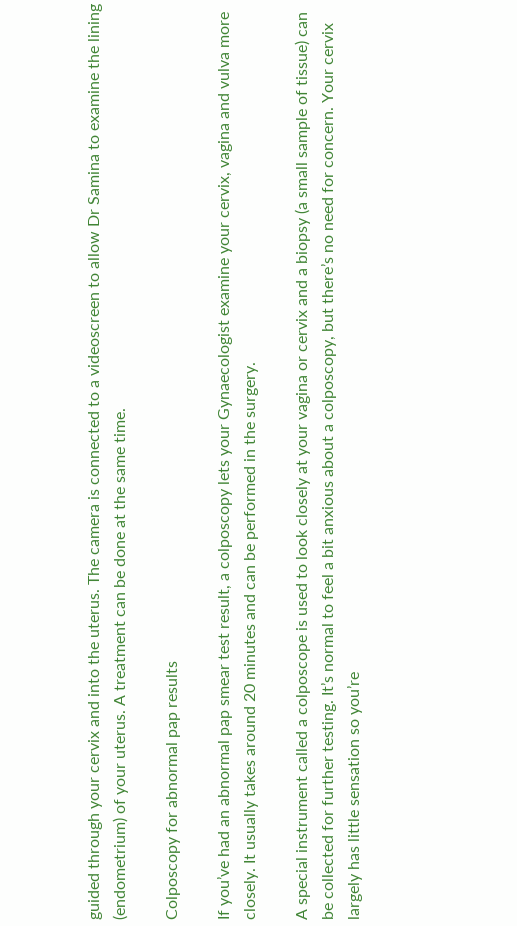guided through your cervix and into the uterus. The camera is connected to a videoscreen to allow Dr Samina to examine the lining (endometrium) of your uterus. A treatment can be done at the same time.

Colposcopy for abnormal pap results

If you’ve had an abnormal pap smear test result, a colposcopy lets your Gynaecologist examine your cervix, vagina and vulva more closely. It usually takes around 20 minutes and can be performed in the surgery.

A special instrument called a colposcope is used to look closely at your vagina or cervix and a biopsy (a small sample of tissue) can be collected for further testing. It’s normal to feel a bit anxious about a colposcopy, but there’s no need for concern. Your cervix largely has little sensation so you’re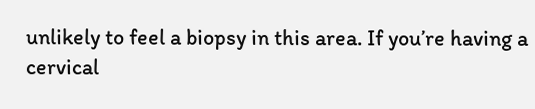unlikely to feel a biopsy in this area. If you’re having a cervical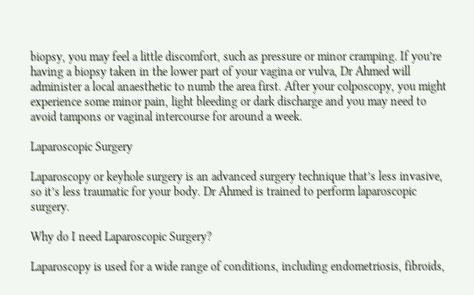biopsy, you may feel a little discomfort, such as pressure or minor cramping. If you’re having a biopsy taken in the lower part of your vagina or vulva, Dr Ahmed will administer a local anaesthetic to numb the area first. After your colposcopy, you might experience some minor pain, light bleeding or dark discharge and you may need to avoid tampons or vaginal intercourse for around a week.

Laparoscopic Surgery

Laparoscopy or keyhole surgery is an advanced surgery technique that’s less invasive, so it’s less traumatic for your body. Dr Ahmed is trained to perform laparoscopic surgery.

Why do I need Laparoscopic Surgery?

Laparoscopy is used for a wide range of conditions, including endometriosis, fibroids,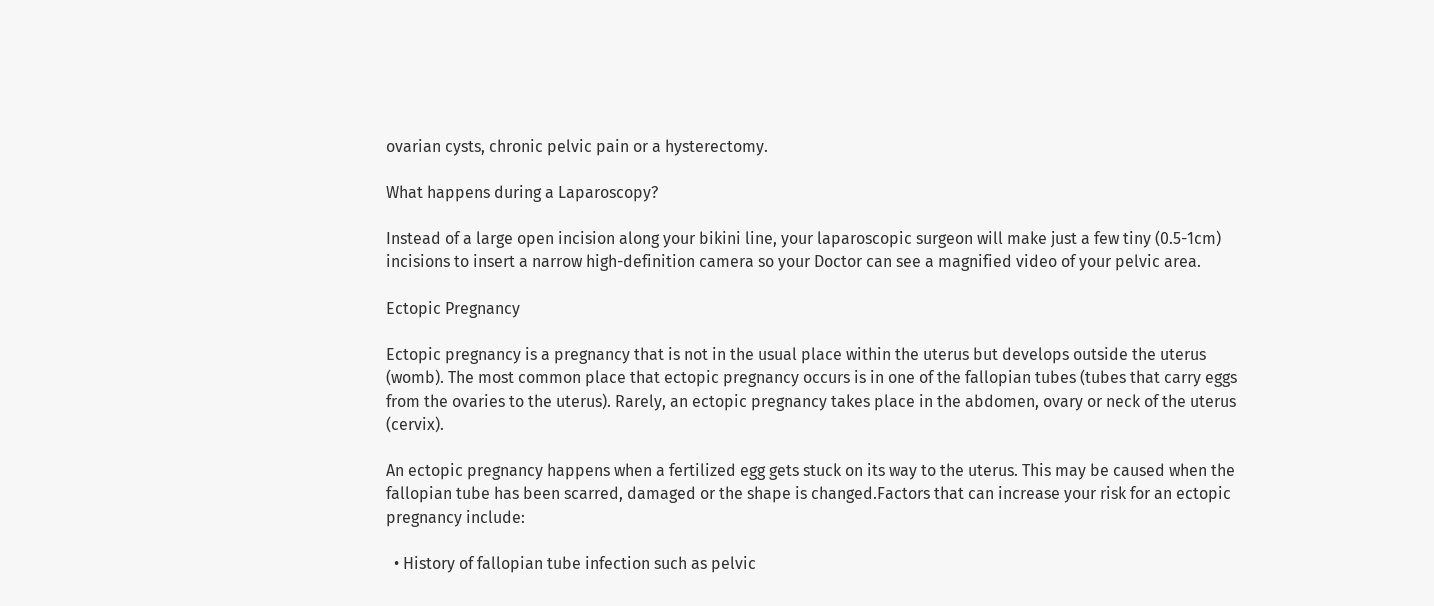ovarian cysts, chronic pelvic pain or a hysterectomy.

What happens during a Laparoscopy?

Instead of a large open incision along your bikini line, your laparoscopic surgeon will make just a few tiny (0.5-1cm) incisions to insert a narrow high-definition camera so your Doctor can see a magnified video of your pelvic area.

Ectopic Pregnancy

Ectopic pregnancy is a pregnancy that is not in the usual place within the uterus but develops outside the uterus (womb). The most common place that ectopic pregnancy occurs is in one of the fallopian tubes (tubes that carry eggs from the ovaries to the uterus). Rarely, an ectopic pregnancy takes place in the abdomen, ovary or neck of the uterus (cervix).

An ectopic pregnancy happens when a fertilized egg gets stuck on its way to the uterus. This may be caused when the fallopian tube has been scarred, damaged or the shape is changed.Factors that can increase your risk for an ectopic pregnancy include:

  • History of fallopian tube infection such as pelvic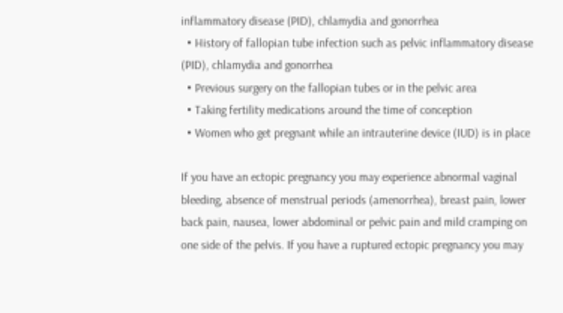inflammatory disease (PID), chlamydia and gonorrhea
  • History of fallopian tube infection such as pelvic inflammatory disease (PID), chlamydia and gonorrhea
  • Previous surgery on the fallopian tubes or in the pelvic area
  • Taking fertility medications around the time of conception
  • Women who get pregnant while an intrauterine device (IUD) is in place

If you have an ectopic pregnancy you may experience abnormal vaginal bleeding, absence of menstrual periods (amenorrhea), breast pain, lower back pain, nausea, lower abdominal or pelvic pain and mild cramping on one side of the pelvis. If you have a ruptured ectopic pregnancy you may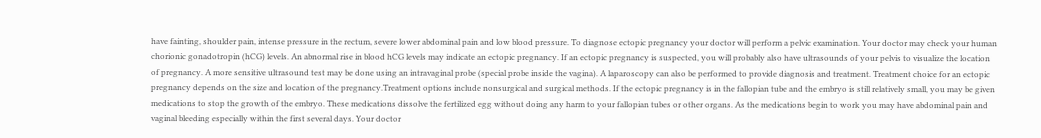have fainting, shoulder pain, intense pressure in the rectum, severe lower abdominal pain and low blood pressure. To diagnose ectopic pregnancy your doctor will perform a pelvic examination. Your doctor may check your human chorionic gonadotropin (hCG) levels. An abnormal rise in blood hCG levels may indicate an ectopic pregnancy. If an ectopic pregnancy is suspected, you will probably also have ultrasounds of your pelvis to visualize the location of pregnancy. A more sensitive ultrasound test may be done using an intravaginal probe (special probe inside the vagina). A laparoscopy can also be performed to provide diagnosis and treatment. Treatment choice for an ectopic pregnancy depends on the size and location of the pregnancy.Treatment options include nonsurgical and surgical methods. If the ectopic pregnancy is in the fallopian tube and the embryo is still relatively small, you may be given medications to stop the growth of the embryo. These medications dissolve the fertilized egg without doing any harm to your fallopian tubes or other organs. As the medications begin to work you may have abdominal pain and vaginal bleeding especially within the first several days. Your doctor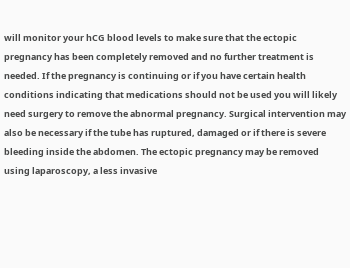will monitor your hCG blood levels to make sure that the ectopic pregnancy has been completely removed and no further treatment is needed. If the pregnancy is continuing or if you have certain health conditions indicating that medications should not be used you will likely need surgery to remove the abnormal pregnancy. Surgical intervention may also be necessary if the tube has ruptured, damaged or if there is severe bleeding inside the abdomen. The ectopic pregnancy may be removed using laparoscopy, a less invasive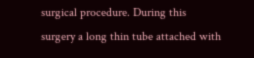surgical procedure. During this surgery a long thin tube attached with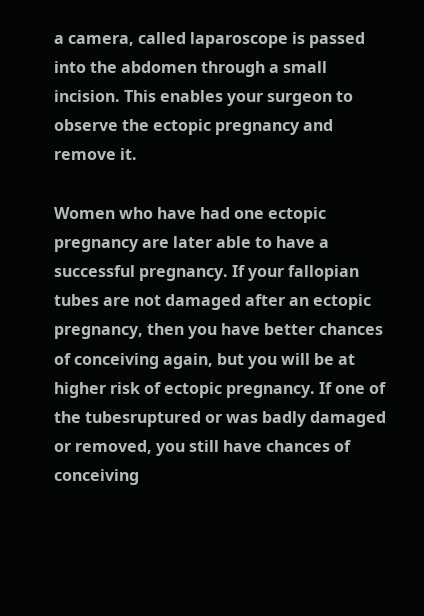a camera, called laparoscope is passed into the abdomen through a small incision. This enables your surgeon to observe the ectopic pregnancy and remove it.

Women who have had one ectopic pregnancy are later able to have a successful pregnancy. If your fallopian tubes are not damaged after an ectopic pregnancy, then you have better chances of conceiving again, but you will be at higher risk of ectopic pregnancy. If one of the tubesruptured or was badly damaged or removed, you still have chances of conceiving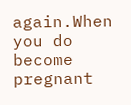again.When you do become pregnant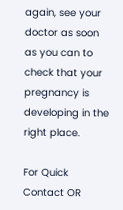again, see your doctor as soon as you can to check that your pregnancy is developing in the right place.

For Quick Contact OR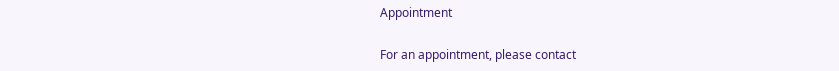Appointment

For an appointment, please contact